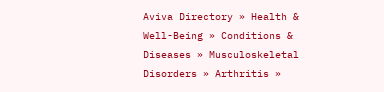Aviva Directory » Health & Well-Being » Conditions & Diseases » Musculoskeletal Disorders » Arthritis »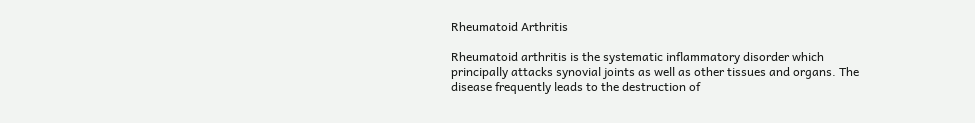Rheumatoid Arthritis

Rheumatoid arthritis is the systematic inflammatory disorder which principally attacks synovial joints as well as other tissues and organs. The disease frequently leads to the destruction of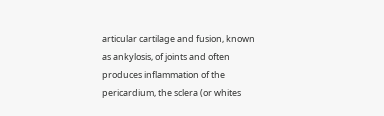articular cartilage and fusion, known as ankylosis, of joints and often produces inflammation of the pericardium, the sclera (or whites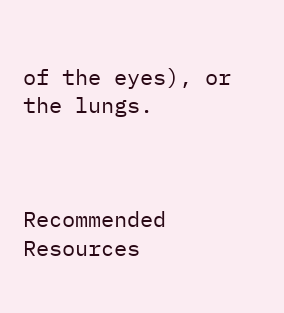of the eyes), or the lungs.



Recommended Resources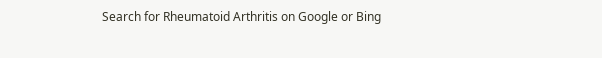Search for Rheumatoid Arthritis on Google or Bing